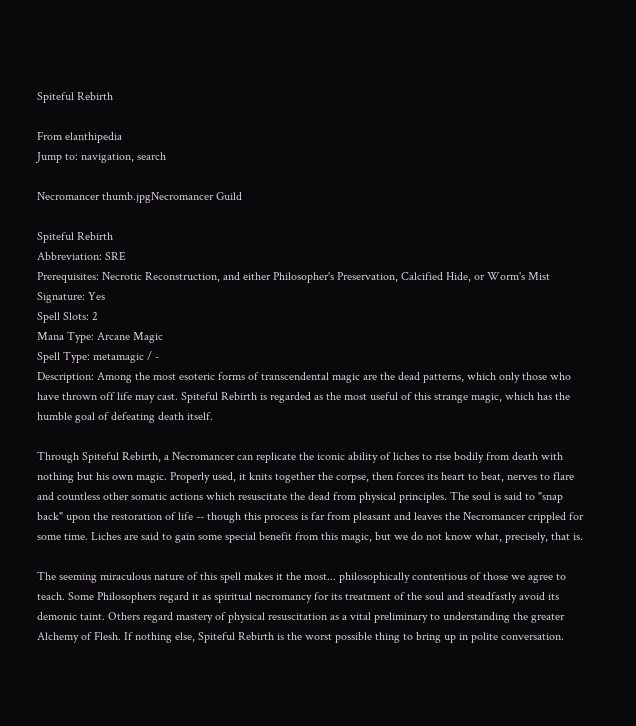Spiteful Rebirth

From elanthipedia
Jump to: navigation, search

Necromancer thumb.jpgNecromancer Guild

Spiteful Rebirth
Abbreviation: SRE
Prerequisites: Necrotic Reconstruction, and either Philosopher's Preservation, Calcified Hide, or Worm's Mist
Signature: Yes
Spell Slots: 2
Mana Type: Arcane Magic
Spell Type: metamagic / -
Description: Among the most esoteric forms of transcendental magic are the dead patterns, which only those who have thrown off life may cast. Spiteful Rebirth is regarded as the most useful of this strange magic, which has the humble goal of defeating death itself.

Through Spiteful Rebirth, a Necromancer can replicate the iconic ability of liches to rise bodily from death with nothing but his own magic. Properly used, it knits together the corpse, then forces its heart to beat, nerves to flare and countless other somatic actions which resuscitate the dead from physical principles. The soul is said to "snap back" upon the restoration of life -- though this process is far from pleasant and leaves the Necromancer crippled for some time. Liches are said to gain some special benefit from this magic, but we do not know what, precisely, that is.

The seeming miraculous nature of this spell makes it the most... philosophically contentious of those we agree to teach. Some Philosophers regard it as spiritual necromancy for its treatment of the soul and steadfastly avoid its demonic taint. Others regard mastery of physical resuscitation as a vital preliminary to understanding the greater Alchemy of Flesh. If nothing else, Spiteful Rebirth is the worst possible thing to bring up in polite conversation.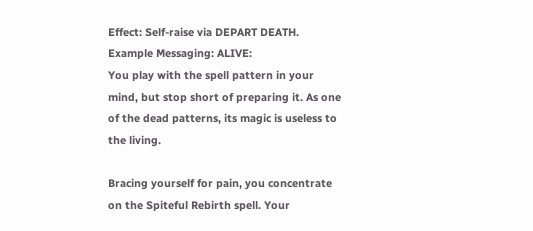Effect: Self-raise via DEPART DEATH.
Example Messaging: ALIVE:
You play with the spell pattern in your mind, but stop short of preparing it. As one of the dead patterns, its magic is useless to the living.

Bracing yourself for pain, you concentrate on the Spiteful Rebirth spell. Your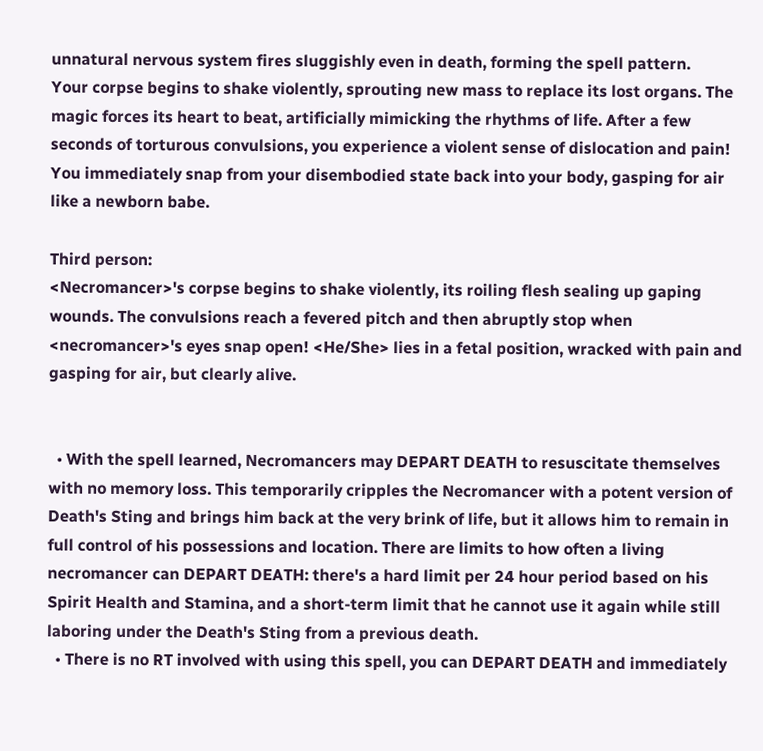unnatural nervous system fires sluggishly even in death, forming the spell pattern.
Your corpse begins to shake violently, sprouting new mass to replace its lost organs. The magic forces its heart to beat, artificially mimicking the rhythms of life. After a few seconds of torturous convulsions, you experience a violent sense of dislocation and pain! You immediately snap from your disembodied state back into your body, gasping for air like a newborn babe.

Third person:
<Necromancer>'s corpse begins to shake violently, its roiling flesh sealing up gaping wounds. The convulsions reach a fevered pitch and then abruptly stop when <necromancer>'s eyes snap open! <He/She> lies in a fetal position, wracked with pain and gasping for air, but clearly alive.


  • With the spell learned, Necromancers may DEPART DEATH to resuscitate themselves with no memory loss. This temporarily cripples the Necromancer with a potent version of Death's Sting and brings him back at the very brink of life, but it allows him to remain in full control of his possessions and location. There are limits to how often a living necromancer can DEPART DEATH: there's a hard limit per 24 hour period based on his Spirit Health and Stamina, and a short-term limit that he cannot use it again while still laboring under the Death's Sting from a previous death.
  • There is no RT involved with using this spell, you can DEPART DEATH and immediately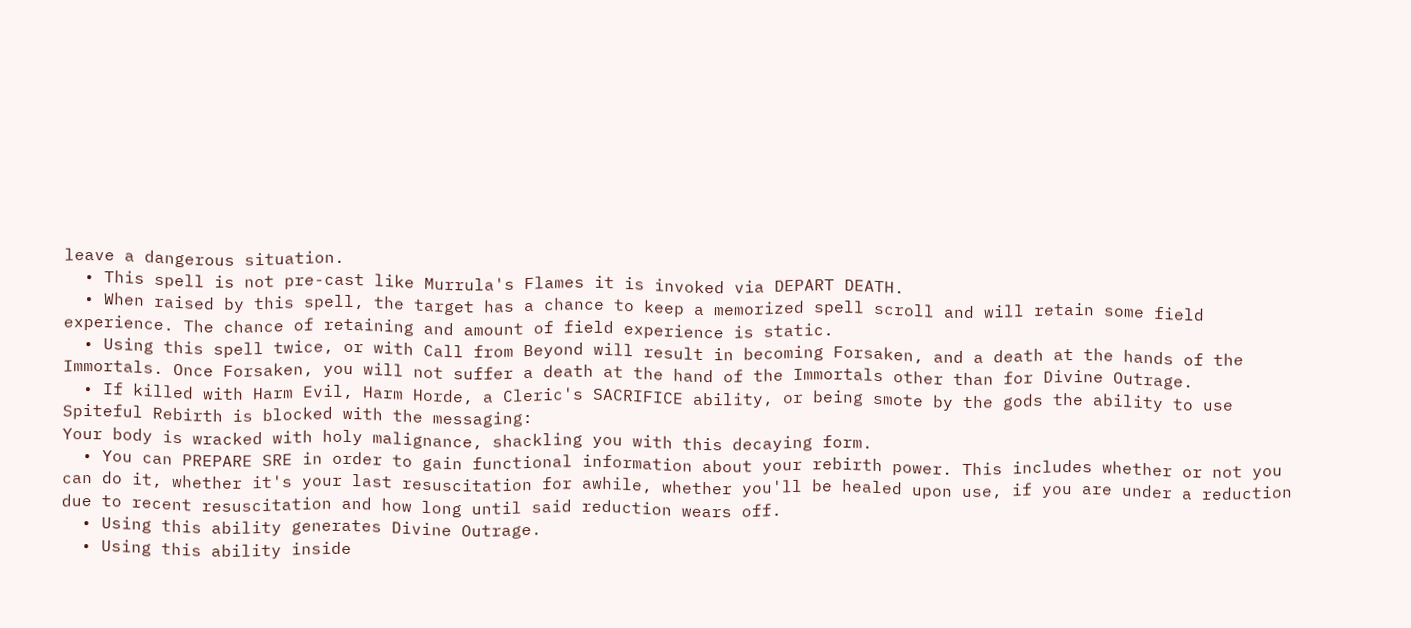leave a dangerous situation.
  • This spell is not pre-cast like Murrula's Flames it is invoked via DEPART DEATH.
  • When raised by this spell, the target has a chance to keep a memorized spell scroll and will retain some field experience. The chance of retaining and amount of field experience is static.
  • Using this spell twice, or with Call from Beyond will result in becoming Forsaken, and a death at the hands of the Immortals. Once Forsaken, you will not suffer a death at the hand of the Immortals other than for Divine Outrage.
  • If killed with Harm Evil, Harm Horde, a Cleric's SACRIFICE ability, or being smote by the gods the ability to use Spiteful Rebirth is blocked with the messaging:
Your body is wracked with holy malignance, shackling you with this decaying form.
  • You can PREPARE SRE in order to gain functional information about your rebirth power. This includes whether or not you can do it, whether it's your last resuscitation for awhile, whether you'll be healed upon use, if you are under a reduction due to recent resuscitation and how long until said reduction wears off.
  • Using this ability generates Divine Outrage.
  • Using this ability inside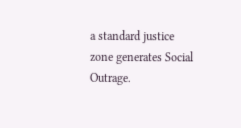a standard justice zone generates Social Outrage.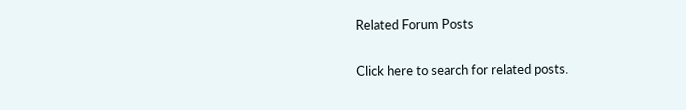Related Forum Posts

Click here to search for related posts.